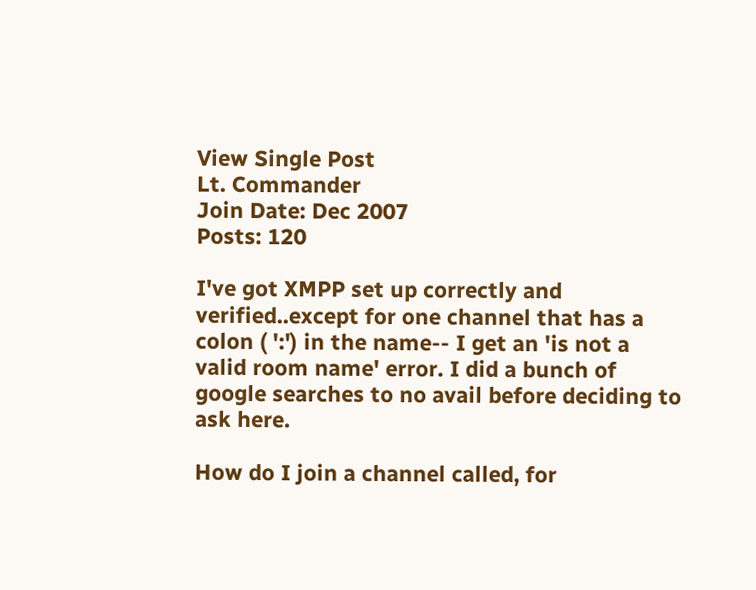View Single Post
Lt. Commander
Join Date: Dec 2007
Posts: 120

I've got XMPP set up correctly and verified..except for one channel that has a colon ( ':') in the name-- I get an 'is not a valid room name' error. I did a bunch of google searches to no avail before deciding to ask here.

How do I join a channel called, for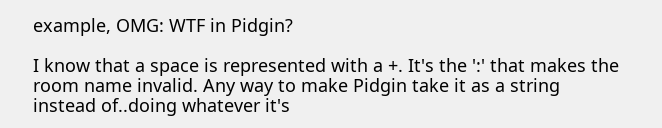example, OMG: WTF in Pidgin?

I know that a space is represented with a +. It's the ':' that makes the room name invalid. Any way to make Pidgin take it as a string instead of..doing whatever it's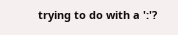trying to do with a ':'?